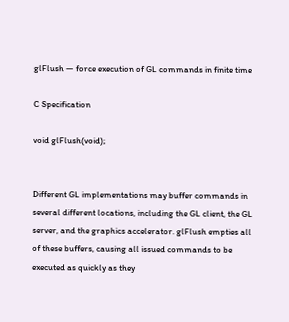glFlush — force execution of GL commands in finite time

C Specification

void glFlush(void);


Different GL implementations may buffer commands in several different locations, including the GL client, the GL server, and the graphics accelerator. glFlush empties all of these buffers, causing all issued commands to be executed as quickly as they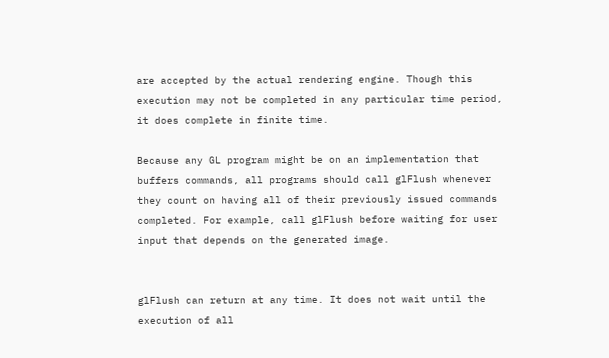are accepted by the actual rendering engine. Though this execution may not be completed in any particular time period, it does complete in finite time.

Because any GL program might be on an implementation that buffers commands, all programs should call glFlush whenever they count on having all of their previously issued commands completed. For example, call glFlush before waiting for user input that depends on the generated image.


glFlush can return at any time. It does not wait until the execution of all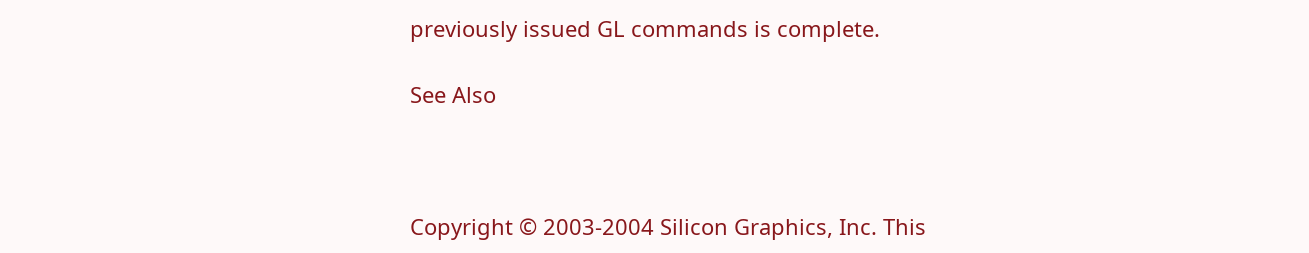previously issued GL commands is complete.

See Also



Copyright © 2003-2004 Silicon Graphics, Inc. This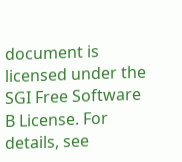document is licensed under the SGI Free Software B License. For details, see